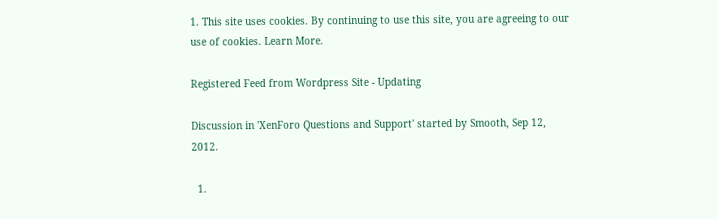1. This site uses cookies. By continuing to use this site, you are agreeing to our use of cookies. Learn More.

Registered Feed from Wordpress Site - Updating

Discussion in 'XenForo Questions and Support' started by Smooth, Sep 12, 2012.

  1.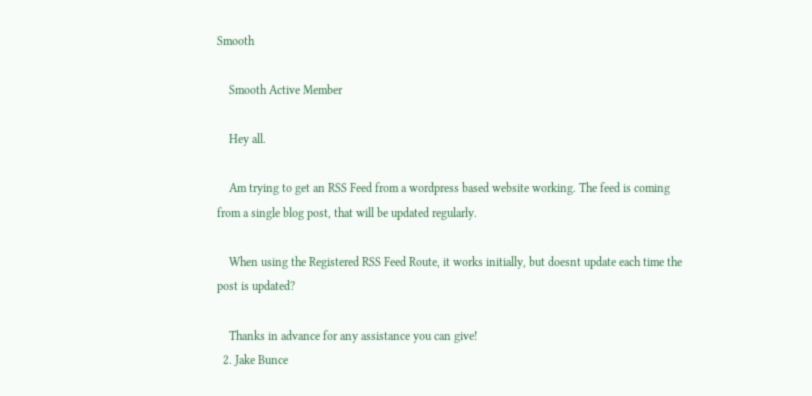Smooth

    Smooth Active Member

    Hey all.

    Am trying to get an RSS Feed from a wordpress based website working. The feed is coming from a single blog post, that will be updated regularly.

    When using the Registered RSS Feed Route, it works initially, but doesnt update each time the post is updated?

    Thanks in advance for any assistance you can give!
  2. Jake Bunce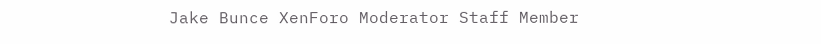Jake Bunce XenForo Moderator Staff Member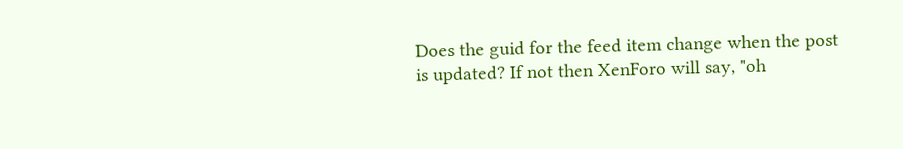Does the guid for the feed item change when the post is updated? If not then XenForo will say, "oh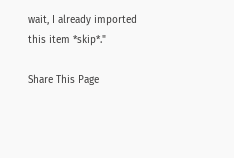wait, I already imported this item *skip*."

Share This Page